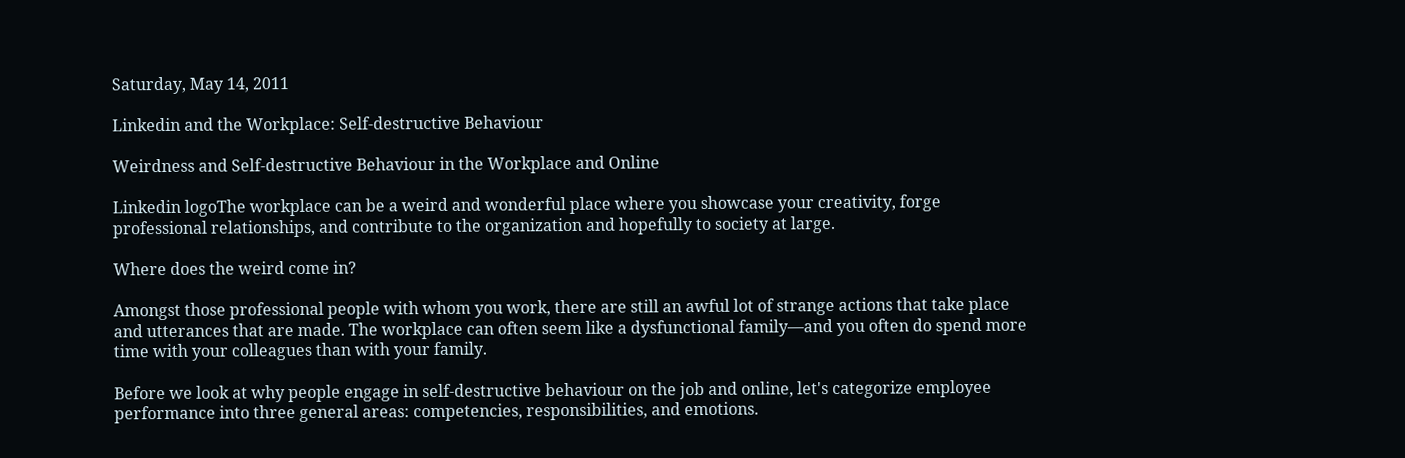Saturday, May 14, 2011

Linkedin and the Workplace: Self-destructive Behaviour

Weirdness and Self-destructive Behaviour in the Workplace and Online

Linkedin logoThe workplace can be a weird and wonderful place where you showcase your creativity, forge professional relationships, and contribute to the organization and hopefully to society at large.

Where does the weird come in?

Amongst those professional people with whom you work, there are still an awful lot of strange actions that take place and utterances that are made. The workplace can often seem like a dysfunctional family—and you often do spend more time with your colleagues than with your family.

Before we look at why people engage in self-destructive behaviour on the job and online, let's categorize employee performance into three general areas: competencies, responsibilities, and emotions.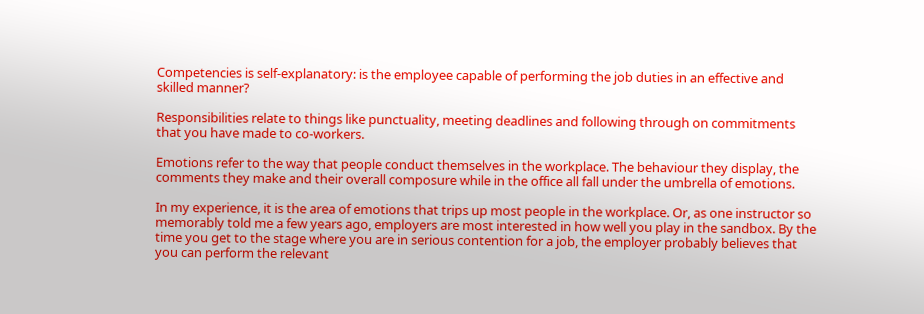Competencies is self-explanatory: is the employee capable of performing the job duties in an effective and skilled manner?

Responsibilities relate to things like punctuality, meeting deadlines and following through on commitments that you have made to co-workers.

Emotions refer to the way that people conduct themselves in the workplace. The behaviour they display, the comments they make and their overall composure while in the office all fall under the umbrella of emotions.

In my experience, it is the area of emotions that trips up most people in the workplace. Or, as one instructor so memorably told me a few years ago, employers are most interested in how well you play in the sandbox. By the time you get to the stage where you are in serious contention for a job, the employer probably believes that you can perform the relevant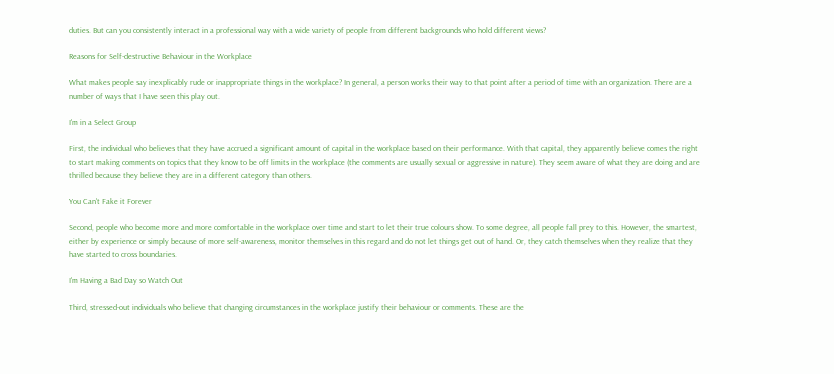duties. But can you consistently interact in a professional way with a wide variety of people from different backgrounds who hold different views?

Reasons for Self-destructive Behaviour in the Workplace

What makes people say inexplicably rude or inappropriate things in the workplace? In general, a person works their way to that point after a period of time with an organization. There are a number of ways that I have seen this play out.

I'm in a Select Group

First, the individual who believes that they have accrued a significant amount of capital in the workplace based on their performance. With that capital, they apparently believe comes the right to start making comments on topics that they know to be off limits in the workplace (the comments are usually sexual or aggressive in nature). They seem aware of what they are doing and are thrilled because they believe they are in a different category than others.

You Can't Fake it Forever

Second, people who become more and more comfortable in the workplace over time and start to let their true colours show. To some degree, all people fall prey to this. However, the smartest, either by experience or simply because of more self-awareness, monitor themselves in this regard and do not let things get out of hand. Or, they catch themselves when they realize that they have started to cross boundaries.

I'm Having a Bad Day so Watch Out

Third, stressed-out individuals who believe that changing circumstances in the workplace justify their behaviour or comments. These are the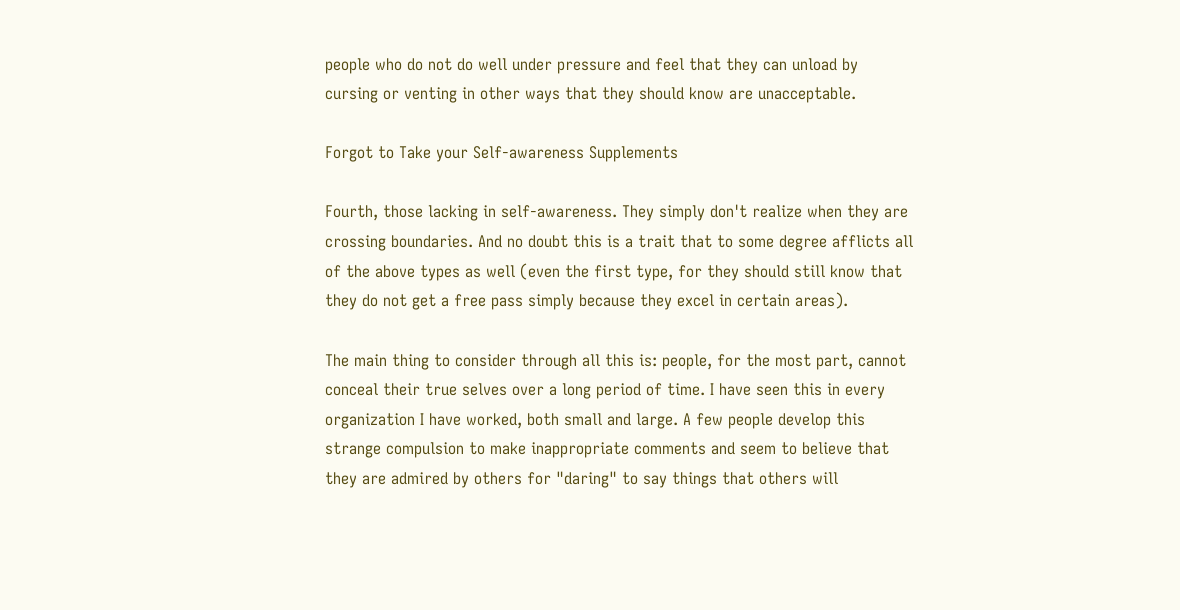people who do not do well under pressure and feel that they can unload by cursing or venting in other ways that they should know are unacceptable.

Forgot to Take your Self-awareness Supplements

Fourth, those lacking in self-awareness. They simply don't realize when they are crossing boundaries. And no doubt this is a trait that to some degree afflicts all of the above types as well (even the first type, for they should still know that they do not get a free pass simply because they excel in certain areas).

The main thing to consider through all this is: people, for the most part, cannot conceal their true selves over a long period of time. I have seen this in every organization I have worked, both small and large. A few people develop this strange compulsion to make inappropriate comments and seem to believe that they are admired by others for "daring" to say things that others will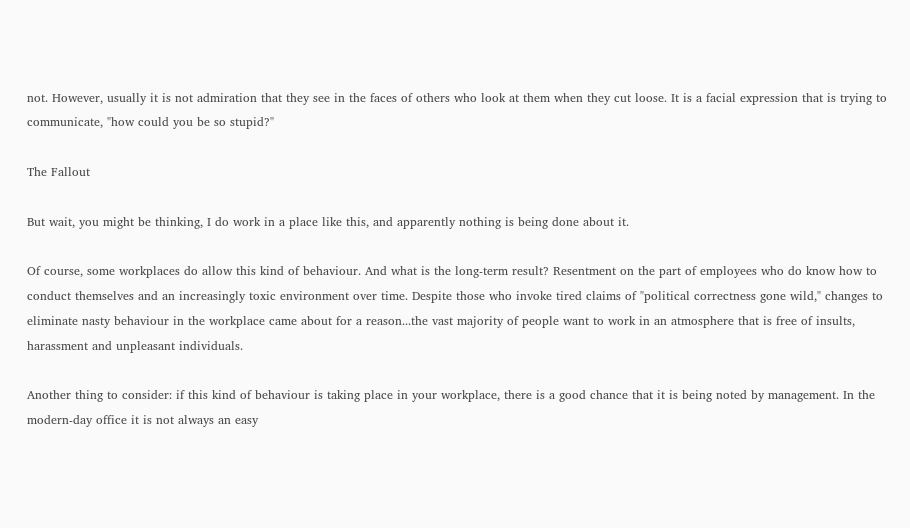not. However, usually it is not admiration that they see in the faces of others who look at them when they cut loose. It is a facial expression that is trying to communicate, "how could you be so stupid?"

The Fallout

But wait, you might be thinking, I do work in a place like this, and apparently nothing is being done about it.

Of course, some workplaces do allow this kind of behaviour. And what is the long-term result? Resentment on the part of employees who do know how to conduct themselves and an increasingly toxic environment over time. Despite those who invoke tired claims of "political correctness gone wild," changes to eliminate nasty behaviour in the workplace came about for a reason...the vast majority of people want to work in an atmosphere that is free of insults, harassment and unpleasant individuals.

Another thing to consider: if this kind of behaviour is taking place in your workplace, there is a good chance that it is being noted by management. In the modern-day office it is not always an easy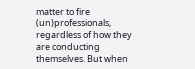matter to fire (un)professionals, regardless of how they are conducting themselves. But when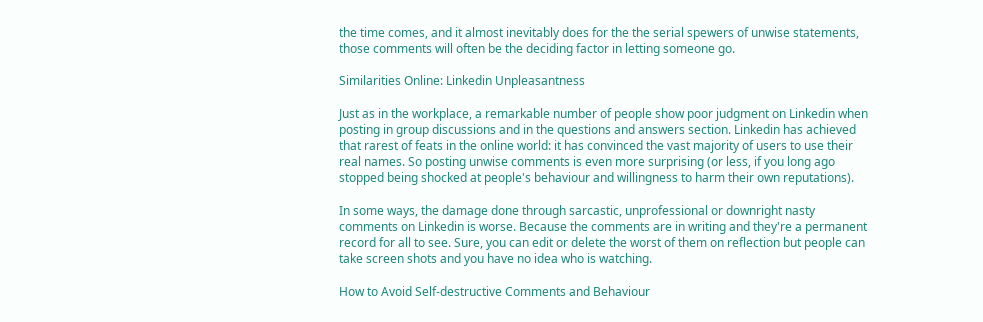the time comes, and it almost inevitably does for the the serial spewers of unwise statements, those comments will often be the deciding factor in letting someone go.

Similarities Online: Linkedin Unpleasantness

Just as in the workplace, a remarkable number of people show poor judgment on Linkedin when posting in group discussions and in the questions and answers section. Linkedin has achieved that rarest of feats in the online world: it has convinced the vast majority of users to use their real names. So posting unwise comments is even more surprising (or less, if you long ago stopped being shocked at people's behaviour and willingness to harm their own reputations).

In some ways, the damage done through sarcastic, unprofessional or downright nasty comments on Linkedin is worse. Because the comments are in writing and they're a permanent record for all to see. Sure, you can edit or delete the worst of them on reflection but people can take screen shots and you have no idea who is watching.

How to Avoid Self-destructive Comments and Behaviour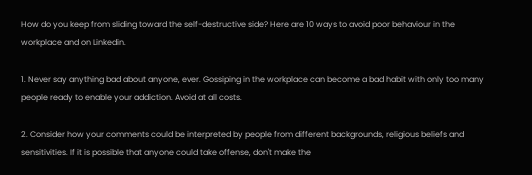How do you keep from sliding toward the self-destructive side? Here are 10 ways to avoid poor behaviour in the workplace and on Linkedin.

1. Never say anything bad about anyone, ever. Gossiping in the workplace can become a bad habit with only too many people ready to enable your addiction. Avoid at all costs.

2. Consider how your comments could be interpreted by people from different backgrounds, religious beliefs and sensitivities. If it is possible that anyone could take offense, don't make the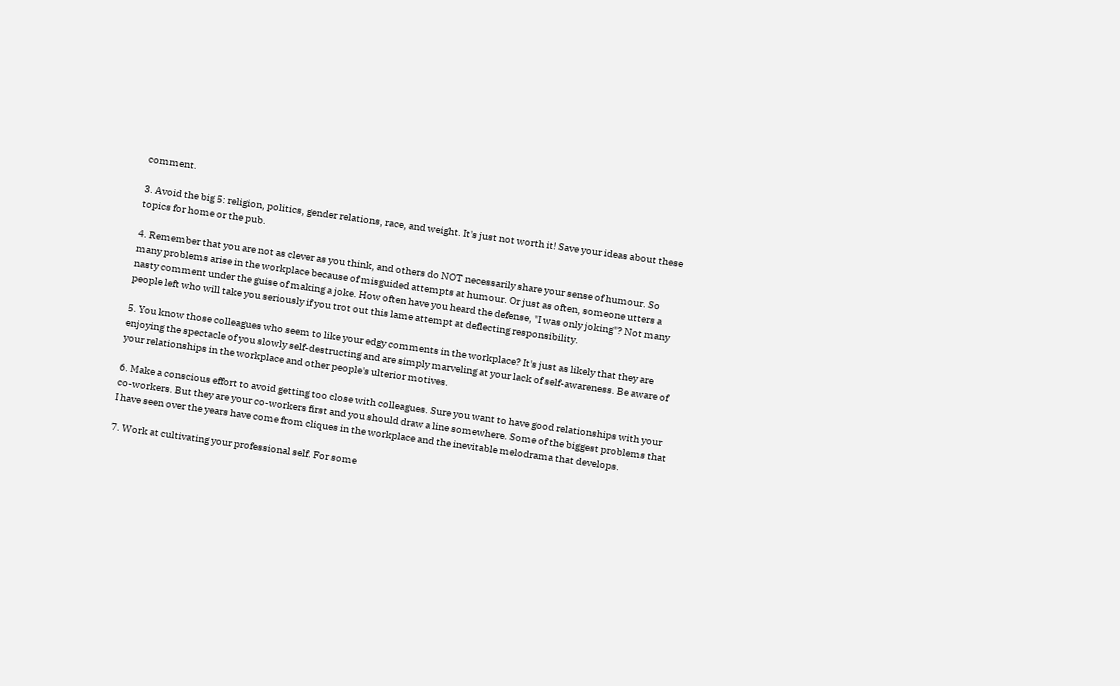comment.

3. Avoid the big 5: religion, politics, gender relations, race, and weight. It's just not worth it! Save your ideas about these topics for home or the pub.

4. Remember that you are not as clever as you think, and others do NOT necessarily share your sense of humour. So many problems arise in the workplace because of misguided attempts at humour. Or just as often, someone utters a nasty comment under the guise of making a joke. How often have you heard the defense, "I was only joking"? Not many people left who will take you seriously if you trot out this lame attempt at deflecting responsibility.

5. You know those colleagues who seem to like your edgy comments in the workplace? It's just as likely that they are enjoying the spectacle of you slowly self-destructing and are simply marveling at your lack of self-awareness. Be aware of your relationships in the workplace and other people's ulterior motives.

6. Make a conscious effort to avoid getting too close with colleagues. Sure you want to have good relationships with your co-workers. But they are your co-workers first and you should draw a line somewhere. Some of the biggest problems that I have seen over the years have come from cliques in the workplace and the inevitable melodrama that develops.

7. Work at cultivating your professional self. For some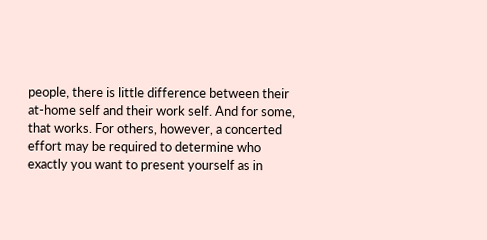people, there is little difference between their at-home self and their work self. And for some, that works. For others, however, a concerted effort may be required to determine who exactly you want to present yourself as in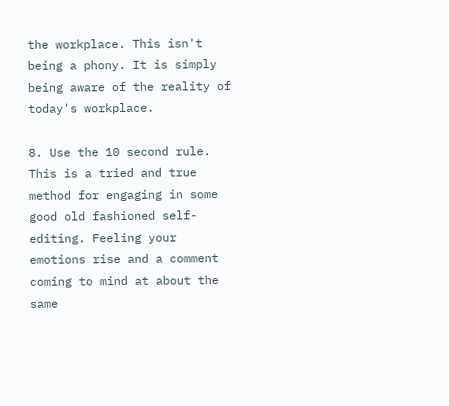the workplace. This isn't being a phony. It is simply being aware of the reality of today's workplace.

8. Use the 10 second rule. This is a tried and true method for engaging in some good old fashioned self-editing. Feeling your emotions rise and a comment coming to mind at about the same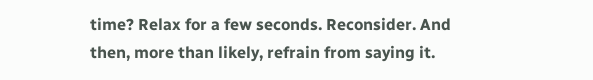time? Relax for a few seconds. Reconsider. And then, more than likely, refrain from saying it.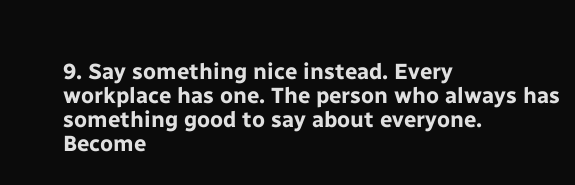9. Say something nice instead. Every workplace has one. The person who always has something good to say about everyone. Become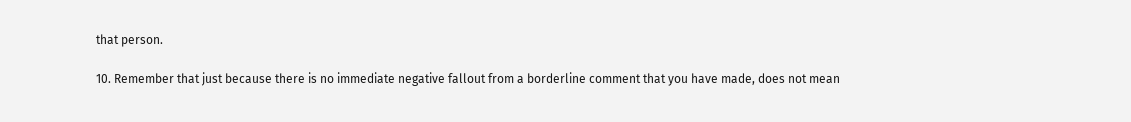that person.

10. Remember that just because there is no immediate negative fallout from a borderline comment that you have made, does not mean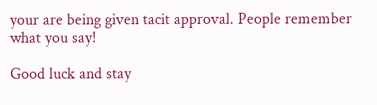your are being given tacit approval. People remember what you say!

Good luck and stay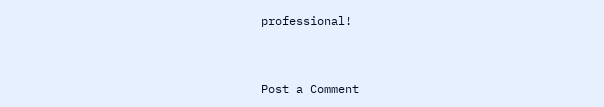professional!


Post a Comment